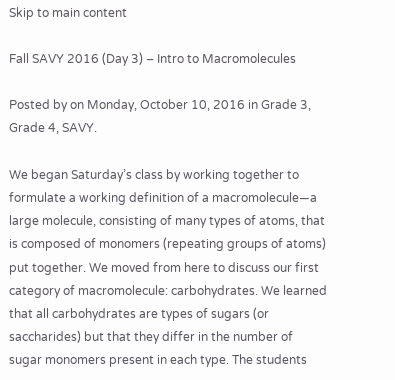Skip to main content

Fall SAVY 2016 (Day 3) – Intro to Macromolecules

Posted by on Monday, October 10, 2016 in Grade 3, Grade 4, SAVY.

We began Saturday’s class by working together to formulate a working definition of a macromolecule—a large molecule, consisting of many types of atoms, that is composed of monomers (repeating groups of atoms) put together. We moved from here to discuss our first category of macromolecule: carbohydrates. We learned that all carbohydrates are types of sugars (or saccharides) but that they differ in the number of sugar monomers present in each type. The students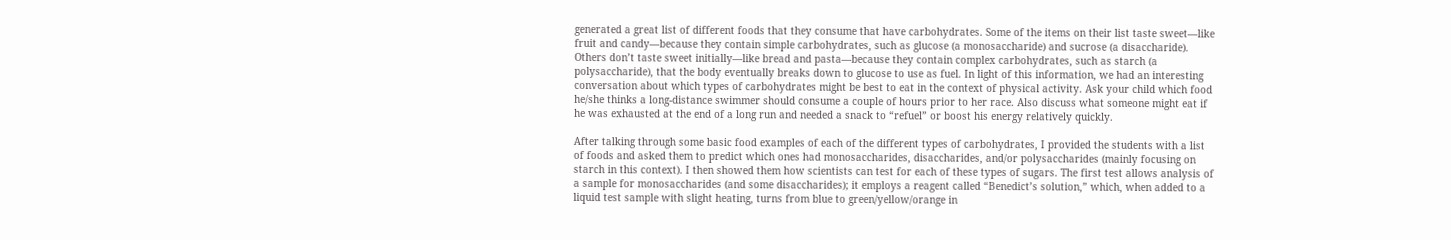generated a great list of different foods that they consume that have carbohydrates. Some of the items on their list taste sweet—like fruit and candy—because they contain simple carbohydrates, such as glucose (a monosaccharide) and sucrose (a disaccharide). Others don’t taste sweet initially—like bread and pasta—because they contain complex carbohydrates, such as starch (a polysaccharide), that the body eventually breaks down to glucose to use as fuel. In light of this information, we had an interesting conversation about which types of carbohydrates might be best to eat in the context of physical activity. Ask your child which food he/she thinks a long-distance swimmer should consume a couple of hours prior to her race. Also discuss what someone might eat if he was exhausted at the end of a long run and needed a snack to “refuel” or boost his energy relatively quickly.

After talking through some basic food examples of each of the different types of carbohydrates, I provided the students with a list of foods and asked them to predict which ones had monosaccharides, disaccharides, and/or polysaccharides (mainly focusing on starch in this context). I then showed them how scientists can test for each of these types of sugars. The first test allows analysis of a sample for monosaccharides (and some disaccharides); it employs a reagent called “Benedict’s solution,” which, when added to a liquid test sample with slight heating, turns from blue to green/yellow/orange in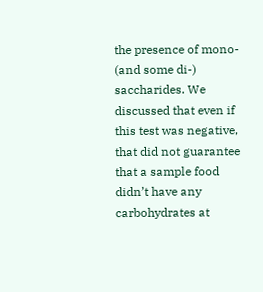the presence of mono- (and some di-) saccharides. We discussed that even if this test was negative, that did not guarantee that a sample food didn’t have any carbohydrates at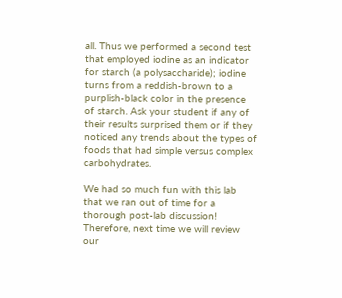all. Thus we performed a second test that employed iodine as an indicator for starch (a polysaccharide); iodine turns from a reddish-brown to a purplish-black color in the presence of starch. Ask your student if any of their results surprised them or if they noticed any trends about the types of foods that had simple versus complex carbohydrates.

We had so much fun with this lab that we ran out of time for a thorough post-lab discussion! Therefore, next time we will review our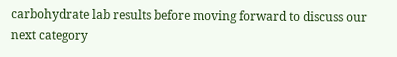carbohydrate lab results before moving forward to discuss our next category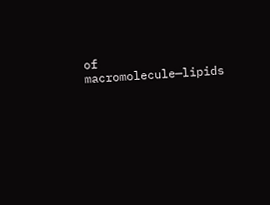of macromolecule—lipids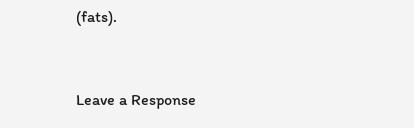(fats).



Leave a Response